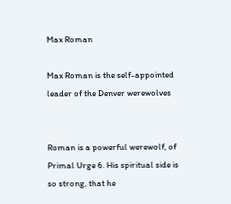Max Roman

Max Roman is the self-appointed leader of the Denver werewolves


Roman is a powerful werewolf, of Primal Urge 6. His spiritual side is so strong, that he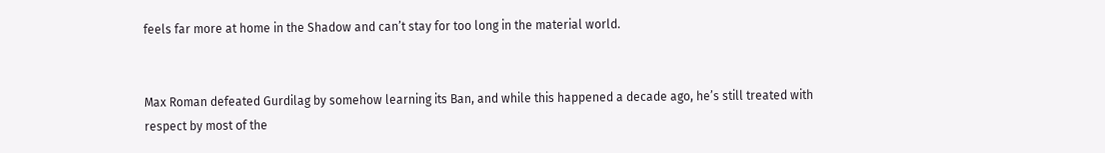feels far more at home in the Shadow and can’t stay for too long in the material world.


Max Roman defeated Gurdilag by somehow learning its Ban, and while this happened a decade ago, he’s still treated with respect by most of the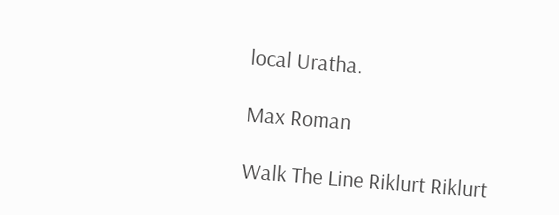local Uratha.

Max Roman

Walk The Line Riklurt Riklurt